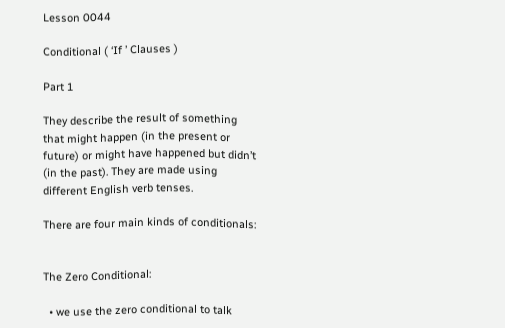Lesson 0044

Conditional ( ‘If ’ Clauses )

Part 1

They describe the result of something that might happen (in the present or future) or might have happened but didn’t (in the past). They are made using different English verb tenses.

There are four main kinds of conditionals:


The Zero Conditional:

  • we use the zero conditional to talk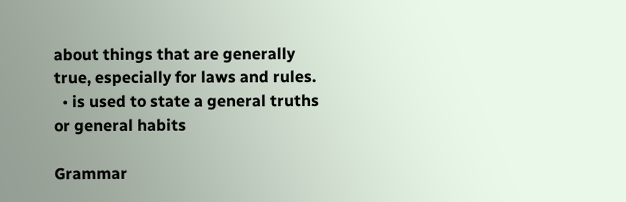about things that are generally true, especially for laws and rules.
  • is used to state a general truths or general habits

Grammar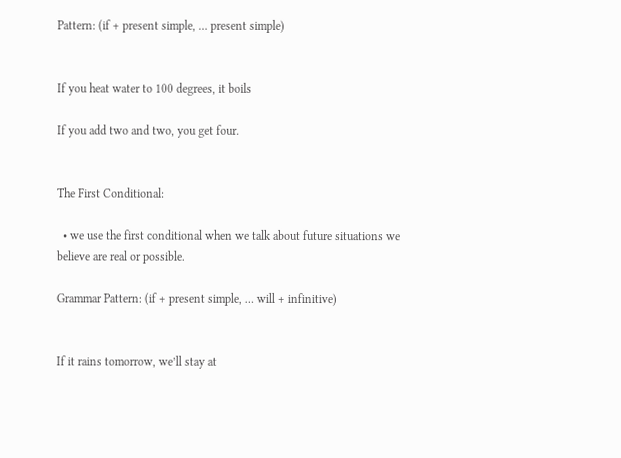Pattern: (if + present simple, … present simple)


If you heat water to 100 degrees, it boils

If you add two and two, you get four.


The First Conditional:

  • we use the first conditional when we talk about future situations we believe are real or possible.

Grammar Pattern: (if + present simple, … will + infinitive)


If it rains tomorrow, we’ll stay at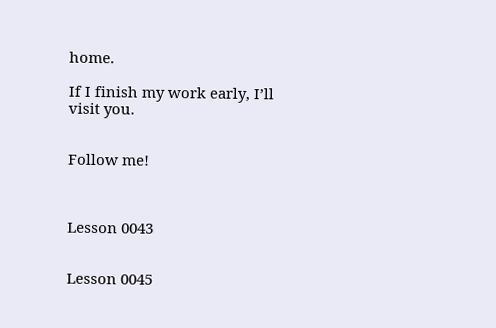home.

If I finish my work early, I’ll visit you.


Follow me!



Lesson 0043


Lesson 0045